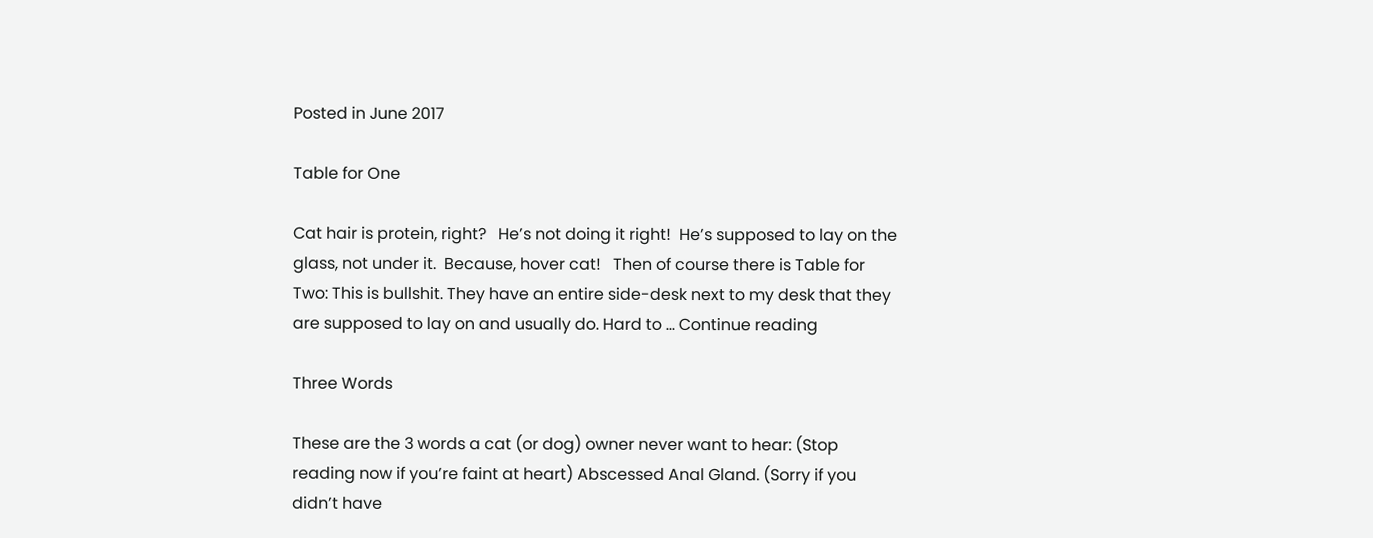Posted in June 2017

Table for One

Cat hair is protein, right?   He’s not doing it right!  He’s supposed to lay on the glass, not under it.  Because, hover cat!   Then of course there is Table for Two: This is bullshit. They have an entire side-desk next to my desk that they are supposed to lay on and usually do. Hard to … Continue reading

Three Words

These are the 3 words a cat (or dog) owner never want to hear: (Stop reading now if you’re faint at heart) Abscessed Anal Gland. (Sorry if you didn’t have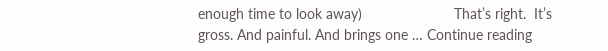enough time to look away)                       That’s right.  It’s gross. And painful. And brings one … Continue reading